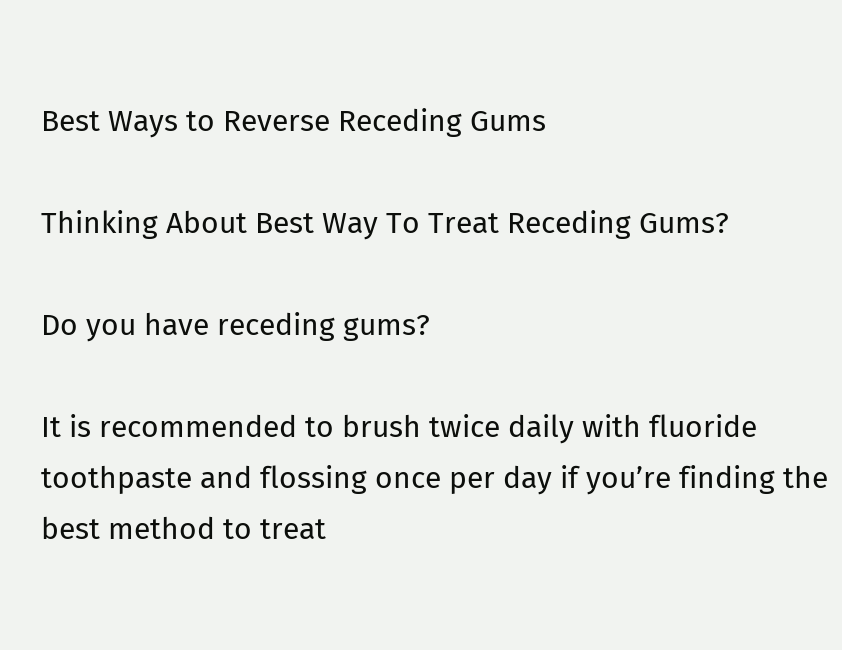Best Ways to Reverse Receding Gums

Thinking About Best Way To Treat Receding Gums?

Do you have receding gums?

It is recommended to brush twice daily with fluoride toothpaste and flossing once per day if you’re finding the best method to treat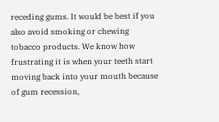receding gums. It would be best if you also avoid smoking or chewing tobacco products. We know how frustrating it is when your teeth start moving back into your mouth because of gum recession,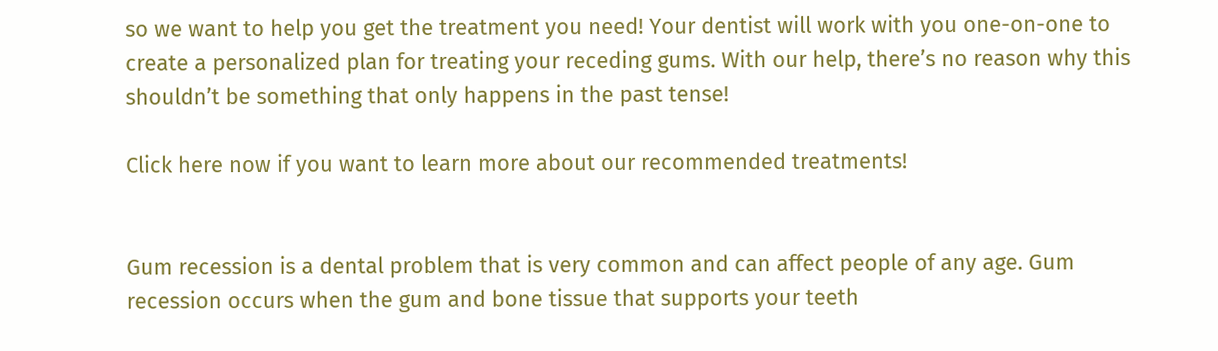so we want to help you get the treatment you need! Your dentist will work with you one-on-one to create a personalized plan for treating your receding gums. With our help, there’s no reason why this shouldn’t be something that only happens in the past tense!

Click here now if you want to learn more about our recommended treatments!


Gum recession is a dental problem that is very common and can affect people of any age. Gum recession occurs when the gum and bone tissue that supports your teeth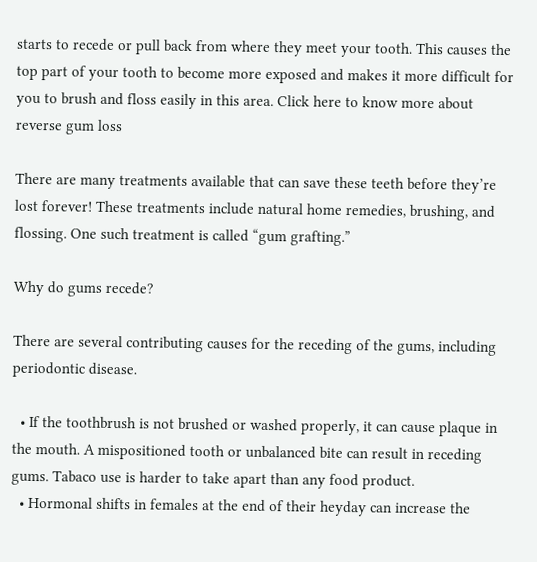starts to recede or pull back from where they meet your tooth. This causes the top part of your tooth to become more exposed and makes it more difficult for you to brush and floss easily in this area. Click here to know more about reverse gum loss

There are many treatments available that can save these teeth before they’re lost forever! These treatments include natural home remedies, brushing, and flossing. One such treatment is called “gum grafting.”

Why do gums recede?

There are several contributing causes for the receding of the gums, including periodontic disease.

  • If the toothbrush is not brushed or washed properly, it can cause plaque in the mouth. A mispositioned tooth or unbalanced bite can result in receding gums. Tabaco use is harder to take apart than any food product.
  • Hormonal shifts in females at the end of their heyday can increase the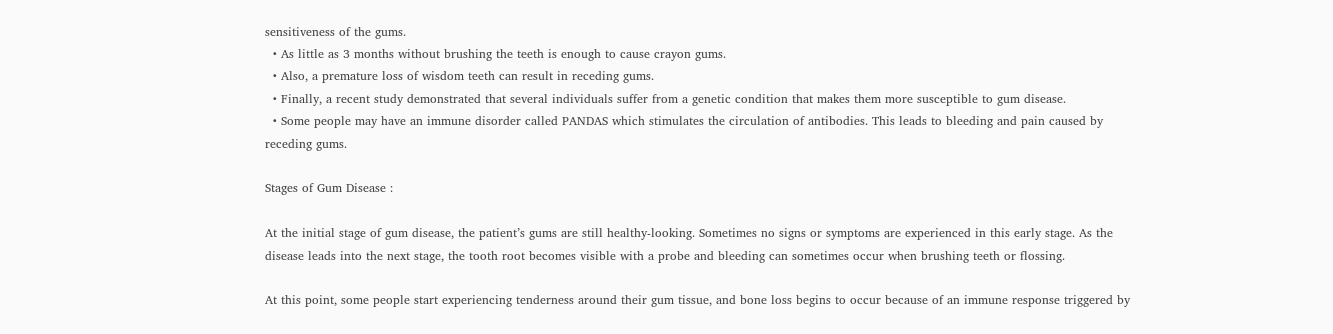sensitiveness of the gums.
  • As little as 3 months without brushing the teeth is enough to cause crayon gums.
  • Also, a premature loss of wisdom teeth can result in receding gums.
  • Finally, a recent study demonstrated that several individuals suffer from a genetic condition that makes them more susceptible to gum disease.
  • Some people may have an immune disorder called PANDAS which stimulates the circulation of antibodies. This leads to bleeding and pain caused by receding gums.

Stages of Gum Disease :

At the initial stage of gum disease, the patient’s gums are still healthy-looking. Sometimes no signs or symptoms are experienced in this early stage. As the disease leads into the next stage, the tooth root becomes visible with a probe and bleeding can sometimes occur when brushing teeth or flossing.

At this point, some people start experiencing tenderness around their gum tissue, and bone loss begins to occur because of an immune response triggered by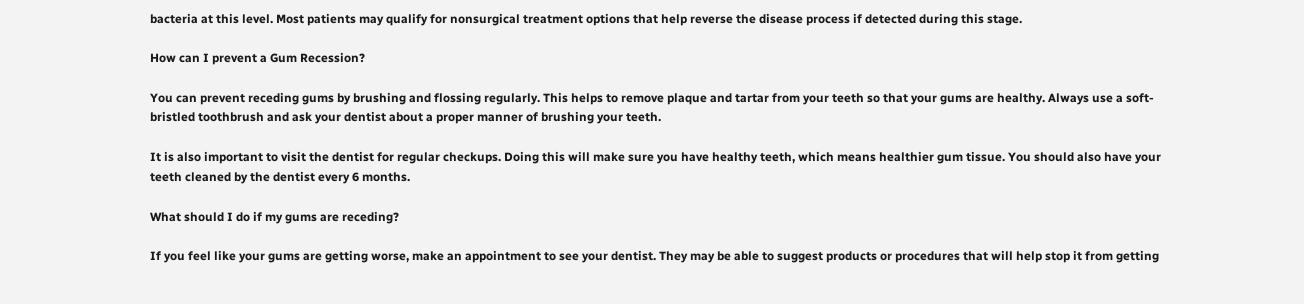bacteria at this level. Most patients may qualify for nonsurgical treatment options that help reverse the disease process if detected during this stage.

How can I prevent a Gum Recession?

You can prevent receding gums by brushing and flossing regularly. This helps to remove plaque and tartar from your teeth so that your gums are healthy. Always use a soft-bristled toothbrush and ask your dentist about a proper manner of brushing your teeth.

It is also important to visit the dentist for regular checkups. Doing this will make sure you have healthy teeth, which means healthier gum tissue. You should also have your teeth cleaned by the dentist every 6 months.

What should I do if my gums are receding?

If you feel like your gums are getting worse, make an appointment to see your dentist. They may be able to suggest products or procedures that will help stop it from getting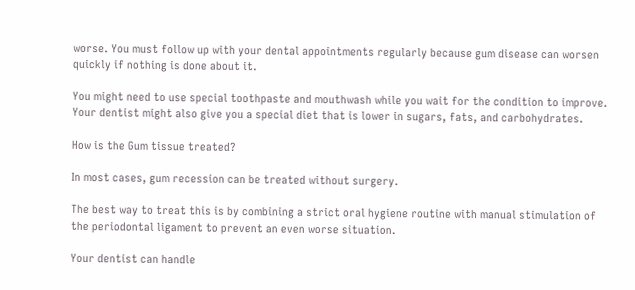worse. You must follow up with your dental appointments regularly because gum disease can worsen quickly if nothing is done about it.

You might need to use special toothpaste and mouthwash while you wait for the condition to improve. Your dentist might also give you a special diet that is lower in sugars, fats, and carbohydrates.

How is the Gum tissue treated?

In most cases, gum recession can be treated without surgery.

The best way to treat this is by combining a strict oral hygiene routine with manual stimulation of the periodontal ligament to prevent an even worse situation.

Your dentist can handle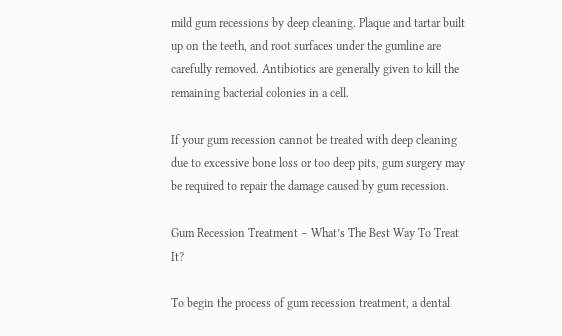mild gum recessions by deep cleaning. Plaque and tartar built up on the teeth, and root surfaces under the gumline are carefully removed. Antibiotics are generally given to kill the remaining bacterial colonies in a cell.

If your gum recession cannot be treated with deep cleaning due to excessive bone loss or too deep pits, gum surgery may be required to repair the damage caused by gum recession.

Gum Recession Treatment – What’s The Best Way To Treat It?

To begin the process of gum recession treatment, a dental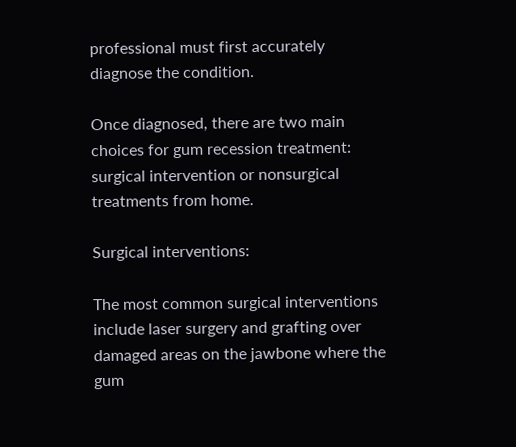professional must first accurately diagnose the condition.

Once diagnosed, there are two main choices for gum recession treatment: surgical intervention or nonsurgical treatments from home.

Surgical interventions:

The most common surgical interventions include laser surgery and grafting over damaged areas on the jawbone where the gum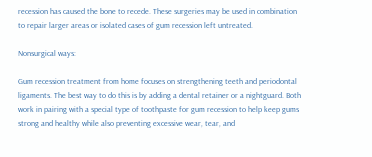recession has caused the bone to recede. These surgeries may be used in combination to repair larger areas or isolated cases of gum recession left untreated.

Nonsurgical ways:

Gum recession treatment from home focuses on strengthening teeth and periodontal ligaments. The best way to do this is by adding a dental retainer or a nightguard. Both work in pairing with a special type of toothpaste for gum recession to help keep gums strong and healthy while also preventing excessive wear, tear, and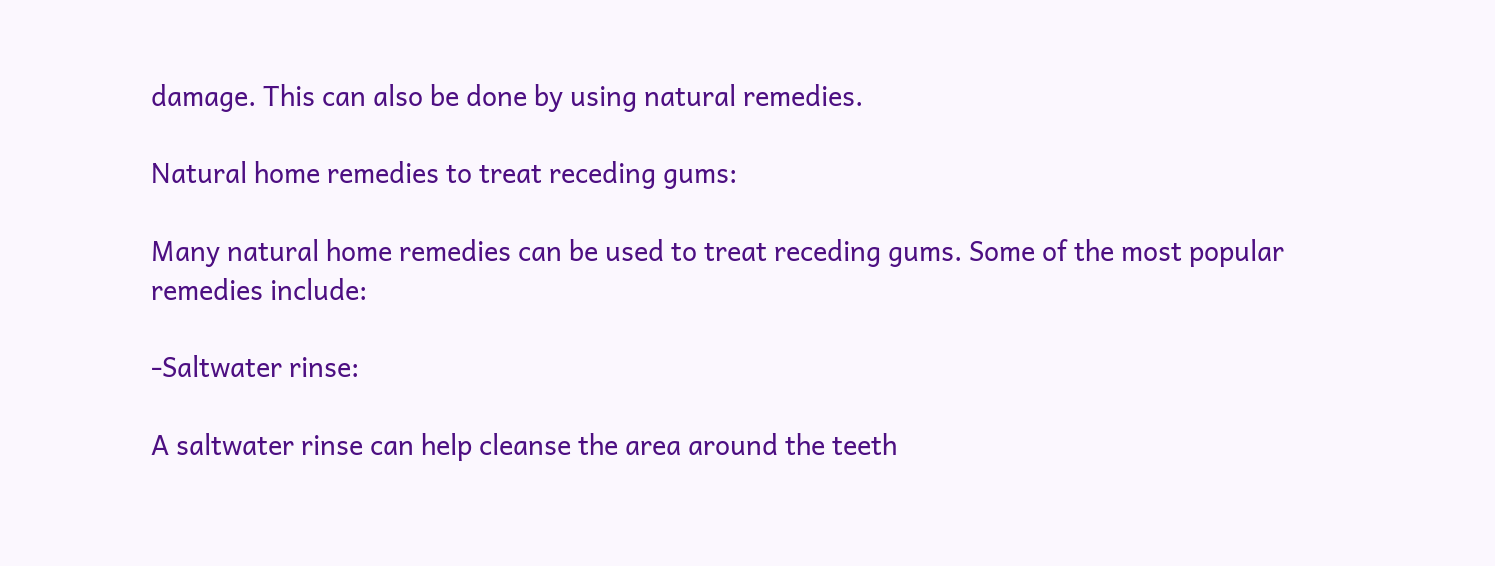damage. This can also be done by using natural remedies.

Natural home remedies to treat receding gums:

Many natural home remedies can be used to treat receding gums. Some of the most popular remedies include:

-Saltwater rinse:

A saltwater rinse can help cleanse the area around the teeth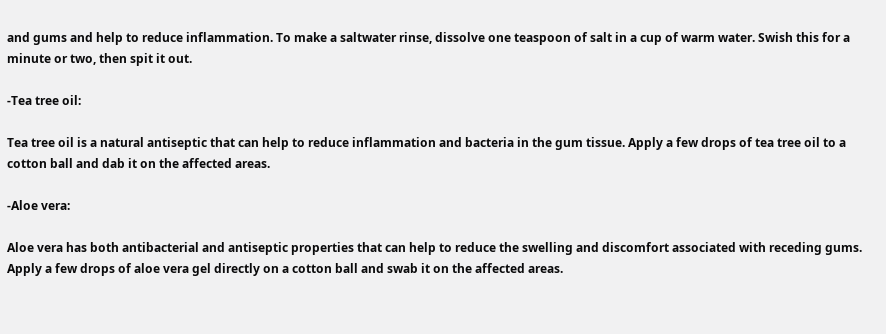and gums and help to reduce inflammation. To make a saltwater rinse, dissolve one teaspoon of salt in a cup of warm water. Swish this for a minute or two, then spit it out.

-Tea tree oil:

Tea tree oil is a natural antiseptic that can help to reduce inflammation and bacteria in the gum tissue. Apply a few drops of tea tree oil to a cotton ball and dab it on the affected areas.

-Aloe vera:

Aloe vera has both antibacterial and antiseptic properties that can help to reduce the swelling and discomfort associated with receding gums. Apply a few drops of aloe vera gel directly on a cotton ball and swab it on the affected areas.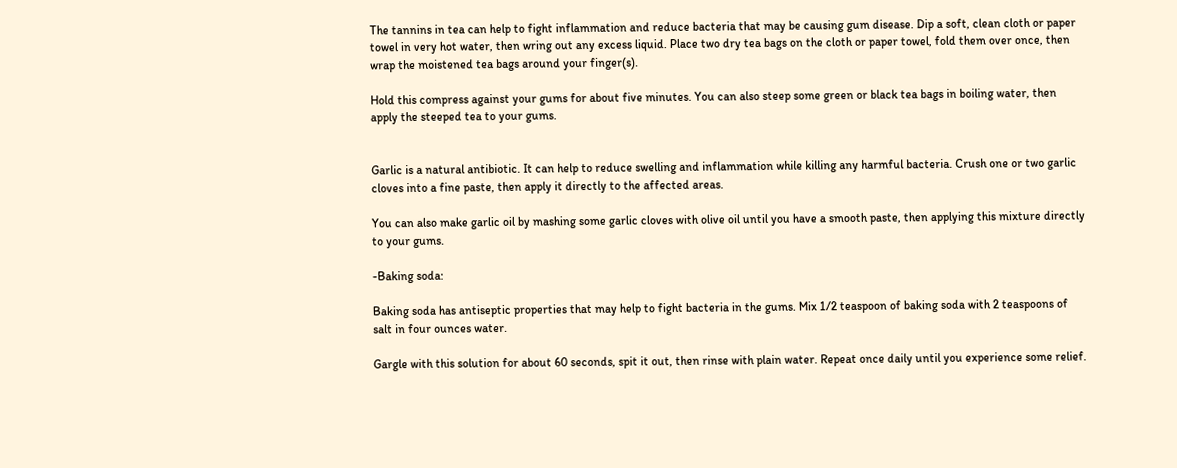The tannins in tea can help to fight inflammation and reduce bacteria that may be causing gum disease. Dip a soft, clean cloth or paper towel in very hot water, then wring out any excess liquid. Place two dry tea bags on the cloth or paper towel, fold them over once, then wrap the moistened tea bags around your finger(s).

Hold this compress against your gums for about five minutes. You can also steep some green or black tea bags in boiling water, then apply the steeped tea to your gums.


Garlic is a natural antibiotic. It can help to reduce swelling and inflammation while killing any harmful bacteria. Crush one or two garlic cloves into a fine paste, then apply it directly to the affected areas.

You can also make garlic oil by mashing some garlic cloves with olive oil until you have a smooth paste, then applying this mixture directly to your gums.

-Baking soda:

Baking soda has antiseptic properties that may help to fight bacteria in the gums. Mix 1/2 teaspoon of baking soda with 2 teaspoons of salt in four ounces water.

Gargle with this solution for about 60 seconds, spit it out, then rinse with plain water. Repeat once daily until you experience some relief.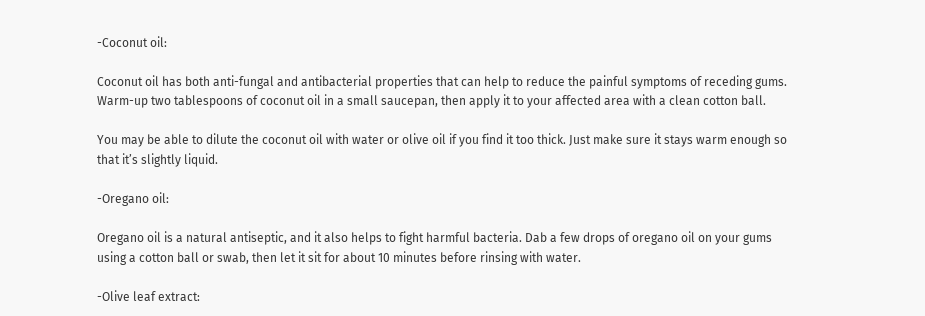-Coconut oil:

Coconut oil has both anti-fungal and antibacterial properties that can help to reduce the painful symptoms of receding gums. Warm-up two tablespoons of coconut oil in a small saucepan, then apply it to your affected area with a clean cotton ball.

You may be able to dilute the coconut oil with water or olive oil if you find it too thick. Just make sure it stays warm enough so that it’s slightly liquid.

-Oregano oil:

Oregano oil is a natural antiseptic, and it also helps to fight harmful bacteria. Dab a few drops of oregano oil on your gums using a cotton ball or swab, then let it sit for about 10 minutes before rinsing with water.

-Olive leaf extract: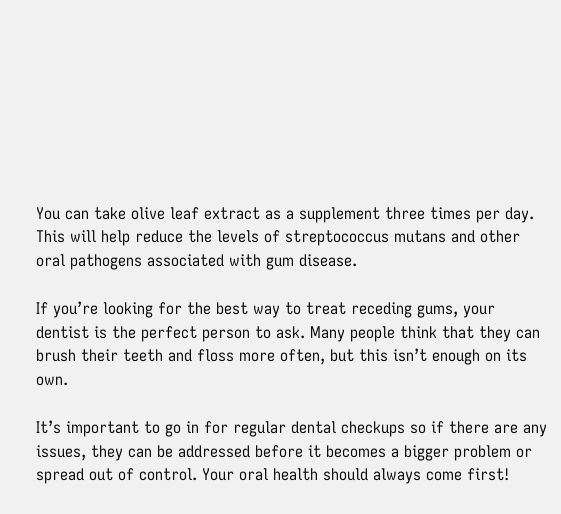You can take olive leaf extract as a supplement three times per day. This will help reduce the levels of streptococcus mutans and other oral pathogens associated with gum disease.

If you’re looking for the best way to treat receding gums, your dentist is the perfect person to ask. Many people think that they can brush their teeth and floss more often, but this isn’t enough on its own.

It’s important to go in for regular dental checkups so if there are any issues, they can be addressed before it becomes a bigger problem or spread out of control. Your oral health should always come first!